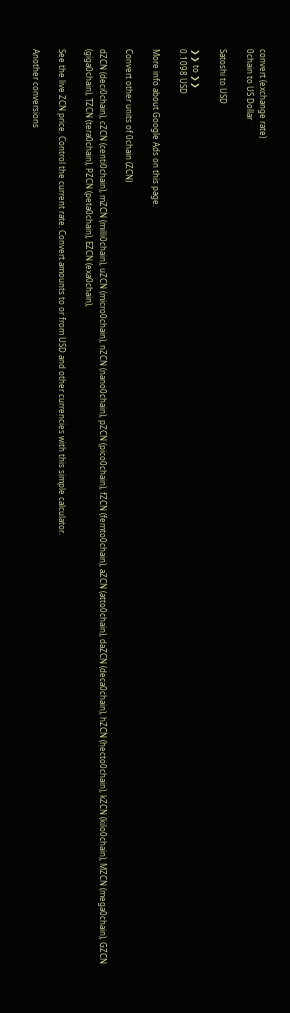convert (exchange rate)
0chain to US Dollar

Satoshi to USD

❯❯ to ❯❯
0.1098 USD

More info about Google Ads on this page.

Convert other units of 0chain (ZCN)

dZCN (deci0chain), cZCN (centi0chain), mZCN (milli0chain), uZCN (micro0chain), nZCN (nano0chain), pZCN (pico0chain), fZCN (femto0chain), aZCN (atto0chain), daZCN (deca0chain), hZCN (hecto0chain), kZCN (kilo0chain), MZCN (mega0chain), GZCN (giga0chain), TZCN (tera0chain), PZCN (peta0chain), EZCN (exa0chain),

See the live ZCN price. Control the current rate. Convert amounts to or from USD and other currencies with this simple calculator.

Another conversions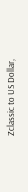Zclassic to US Dollar,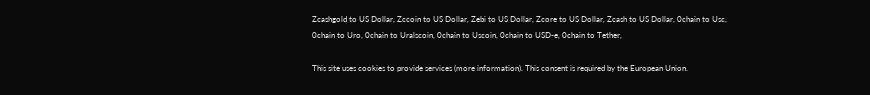Zcashgold to US Dollar, Zccoin to US Dollar, Zebi to US Dollar, Zcore to US Dollar, Zcash to US Dollar, 0chain to Usc, 0chain to Uro, 0chain to Uralscoin, 0chain to Uscoin, 0chain to USD-e, 0chain to Tether,

This site uses cookies to provide services (more information). This consent is required by the European Union.